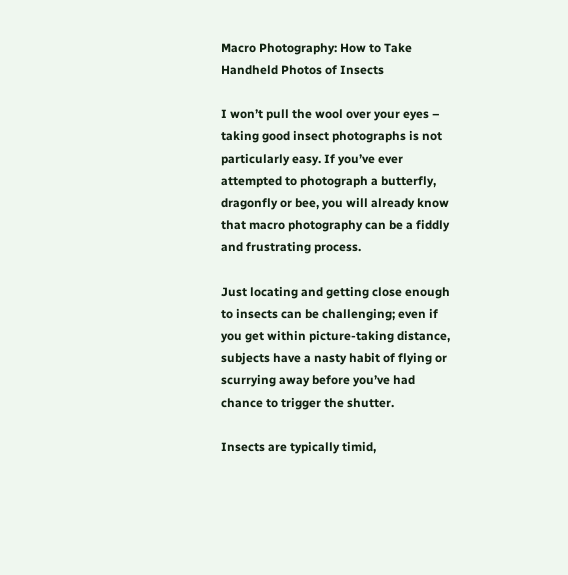Macro Photography: How to Take Handheld Photos of Insects

I won’t pull the wool over your eyes – taking good insect photographs is not particularly easy. If you’ve ever attempted to photograph a butterfly, dragonfly or bee, you will already know that macro photography can be a fiddly and frustrating process.

Just locating and getting close enough to insects can be challenging; even if you get within picture-taking distance, subjects have a nasty habit of flying or scurrying away before you’ve had chance to trigger the shutter.

Insects are typically timid,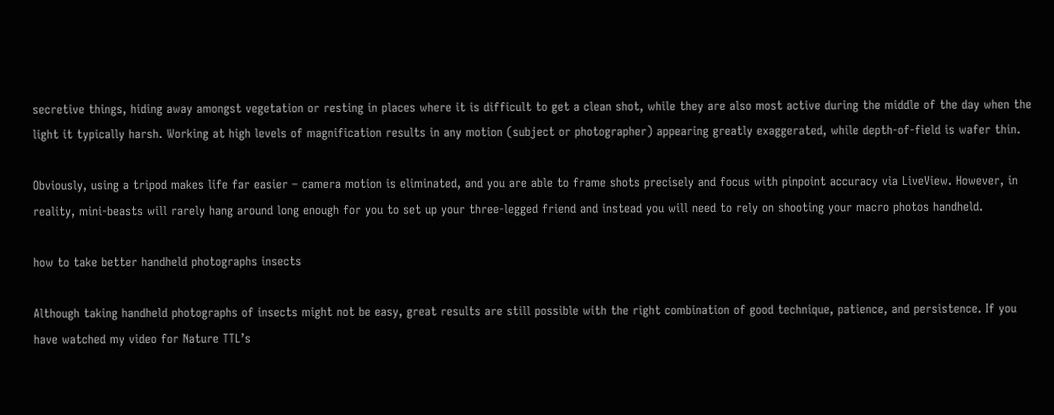secretive things, hiding away amongst vegetation or resting in places where it is difficult to get a clean shot, while they are also most active during the middle of the day when the light it typically harsh. Working at high levels of magnification results in any motion (subject or photographer) appearing greatly exaggerated, while depth-of-field is wafer thin.

Obviously, using a tripod makes life far easier – camera motion is eliminated, and you are able to frame shots precisely and focus with pinpoint accuracy via LiveView. However, in reality, mini-beasts will rarely hang around long enough for you to set up your three-legged friend and instead you will need to rely on shooting your macro photos handheld.

how to take better handheld photographs insects

Although taking handheld photographs of insects might not be easy, great results are still possible with the right combination of good technique, patience, and persistence. If you have watched my video for Nature TTL’s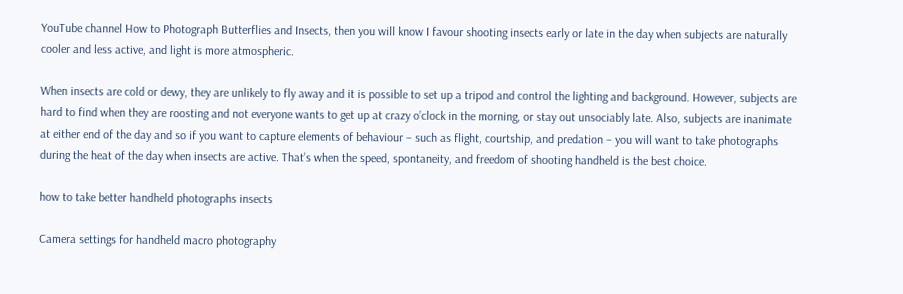YouTube channel How to Photograph Butterflies and Insects, then you will know I favour shooting insects early or late in the day when subjects are naturally cooler and less active, and light is more atmospheric.

When insects are cold or dewy, they are unlikely to fly away and it is possible to set up a tripod and control the lighting and background. However, subjects are hard to find when they are roosting and not everyone wants to get up at crazy o’clock in the morning, or stay out unsociably late. Also, subjects are inanimate at either end of the day and so if you want to capture elements of behaviour – such as flight, courtship, and predation – you will want to take photographs during the heat of the day when insects are active. That’s when the speed, spontaneity, and freedom of shooting handheld is the best choice.

how to take better handheld photographs insects

Camera settings for handheld macro photography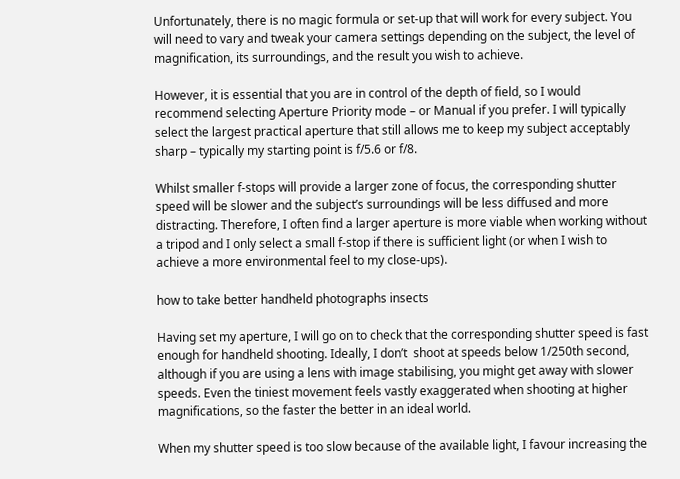Unfortunately, there is no magic formula or set-up that will work for every subject. You will need to vary and tweak your camera settings depending on the subject, the level of magnification, its surroundings, and the result you wish to achieve.

However, it is essential that you are in control of the depth of field, so I would recommend selecting Aperture Priority mode – or Manual if you prefer. I will typically select the largest practical aperture that still allows me to keep my subject acceptably sharp – typically my starting point is f/5.6 or f/8.

Whilst smaller f-stops will provide a larger zone of focus, the corresponding shutter speed will be slower and the subject’s surroundings will be less diffused and more distracting. Therefore, I often find a larger aperture is more viable when working without a tripod and I only select a small f-stop if there is sufficient light (or when I wish to achieve a more environmental feel to my close-ups).

how to take better handheld photographs insects

Having set my aperture, I will go on to check that the corresponding shutter speed is fast enough for handheld shooting. Ideally, I don’t  shoot at speeds below 1/250th second, although if you are using a lens with image stabilising, you might get away with slower speeds. Even the tiniest movement feels vastly exaggerated when shooting at higher magnifications, so the faster the better in an ideal world.

When my shutter speed is too slow because of the available light, I favour increasing the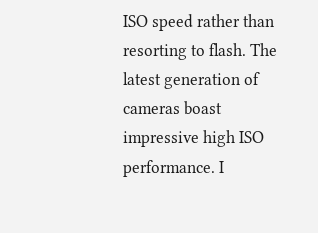ISO speed rather than resorting to flash. The latest generation of cameras boast impressive high ISO performance. I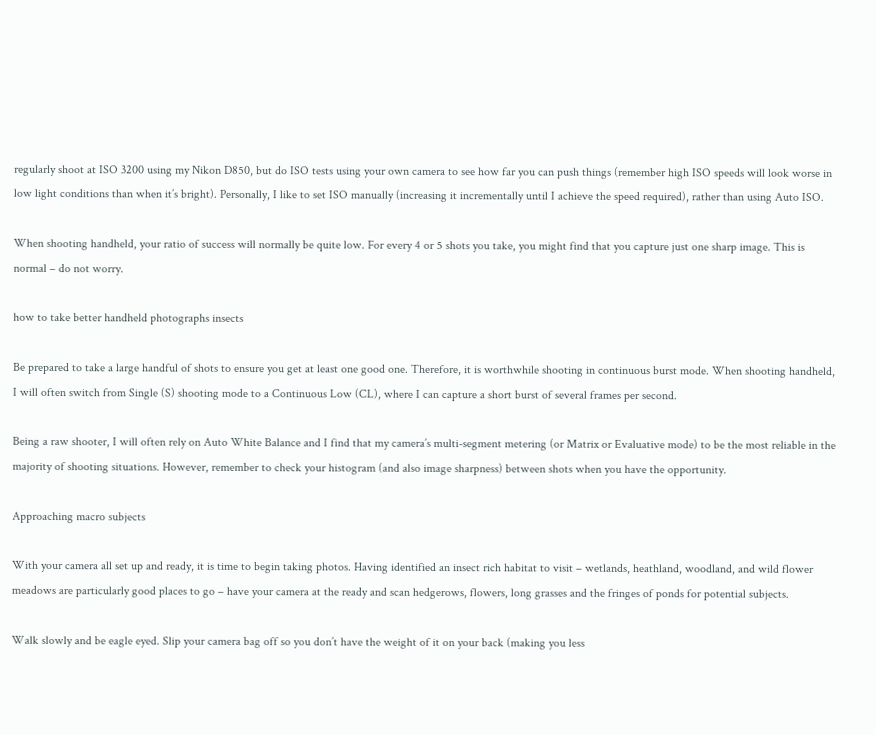regularly shoot at ISO 3200 using my Nikon D850, but do ISO tests using your own camera to see how far you can push things (remember high ISO speeds will look worse in low light conditions than when it’s bright). Personally, I like to set ISO manually (increasing it incrementally until I achieve the speed required), rather than using Auto ISO.

When shooting handheld, your ratio of success will normally be quite low. For every 4 or 5 shots you take, you might find that you capture just one sharp image. This is normal – do not worry.

how to take better handheld photographs insects

Be prepared to take a large handful of shots to ensure you get at least one good one. Therefore, it is worthwhile shooting in continuous burst mode. When shooting handheld, I will often switch from Single (S) shooting mode to a Continuous Low (CL), where I can capture a short burst of several frames per second.

Being a raw shooter, I will often rely on Auto White Balance and I find that my camera’s multi-segment metering (or Matrix or Evaluative mode) to be the most reliable in the majority of shooting situations. However, remember to check your histogram (and also image sharpness) between shots when you have the opportunity.

Approaching macro subjects

With your camera all set up and ready, it is time to begin taking photos. Having identified an insect rich habitat to visit – wetlands, heathland, woodland, and wild flower meadows are particularly good places to go – have your camera at the ready and scan hedgerows, flowers, long grasses and the fringes of ponds for potential subjects.

Walk slowly and be eagle eyed. Slip your camera bag off so you don’t have the weight of it on your back (making you less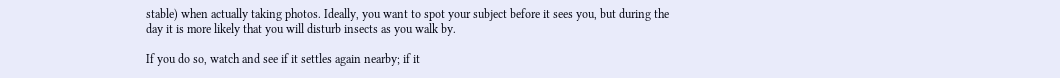stable) when actually taking photos. Ideally, you want to spot your subject before it sees you, but during the day it is more likely that you will disturb insects as you walk by.

If you do so, watch and see if it settles again nearby; if it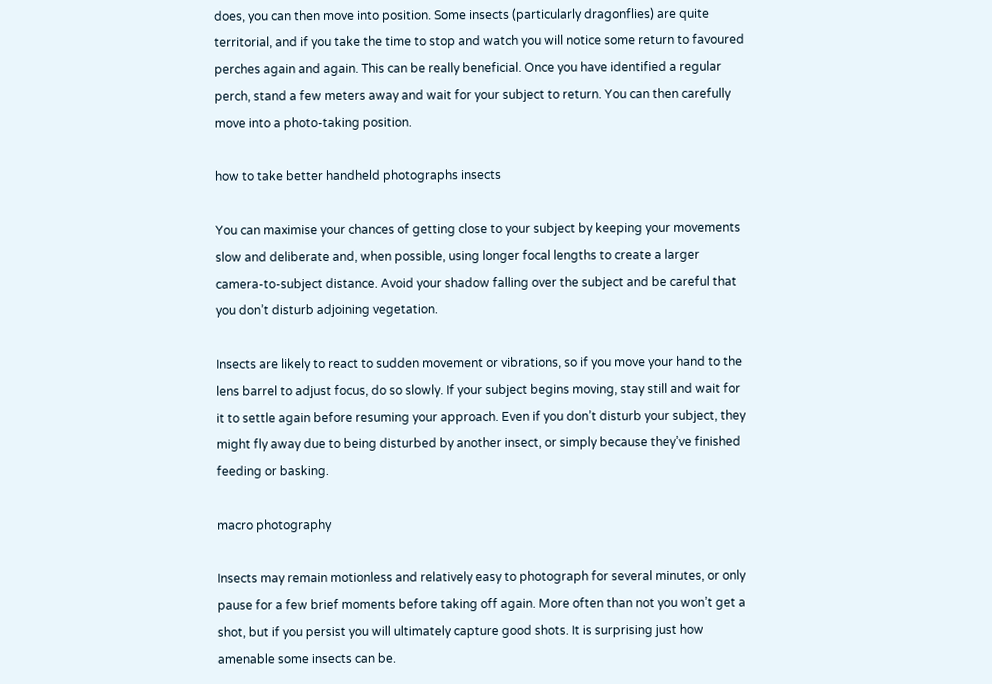does, you can then move into position. Some insects (particularly dragonflies) are quite territorial, and if you take the time to stop and watch you will notice some return to favoured perches again and again. This can be really beneficial. Once you have identified a regular perch, stand a few meters away and wait for your subject to return. You can then carefully move into a photo-taking position.

how to take better handheld photographs insects

You can maximise your chances of getting close to your subject by keeping your movements slow and deliberate and, when possible, using longer focal lengths to create a larger camera-to-subject distance. Avoid your shadow falling over the subject and be careful that you don’t disturb adjoining vegetation.

Insects are likely to react to sudden movement or vibrations, so if you move your hand to the lens barrel to adjust focus, do so slowly. If your subject begins moving, stay still and wait for it to settle again before resuming your approach. Even if you don’t disturb your subject, they might fly away due to being disturbed by another insect, or simply because they’ve finished feeding or basking.

macro photography

Insects may remain motionless and relatively easy to photograph for several minutes, or only pause for a few brief moments before taking off again. More often than not you won’t get a shot, but if you persist you will ultimately capture good shots. It is surprising just how amenable some insects can be.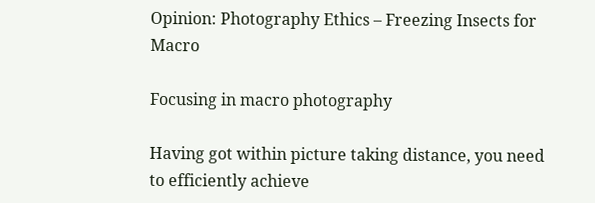Opinion: Photography Ethics – Freezing Insects for Macro

Focusing in macro photography

Having got within picture taking distance, you need to efficiently achieve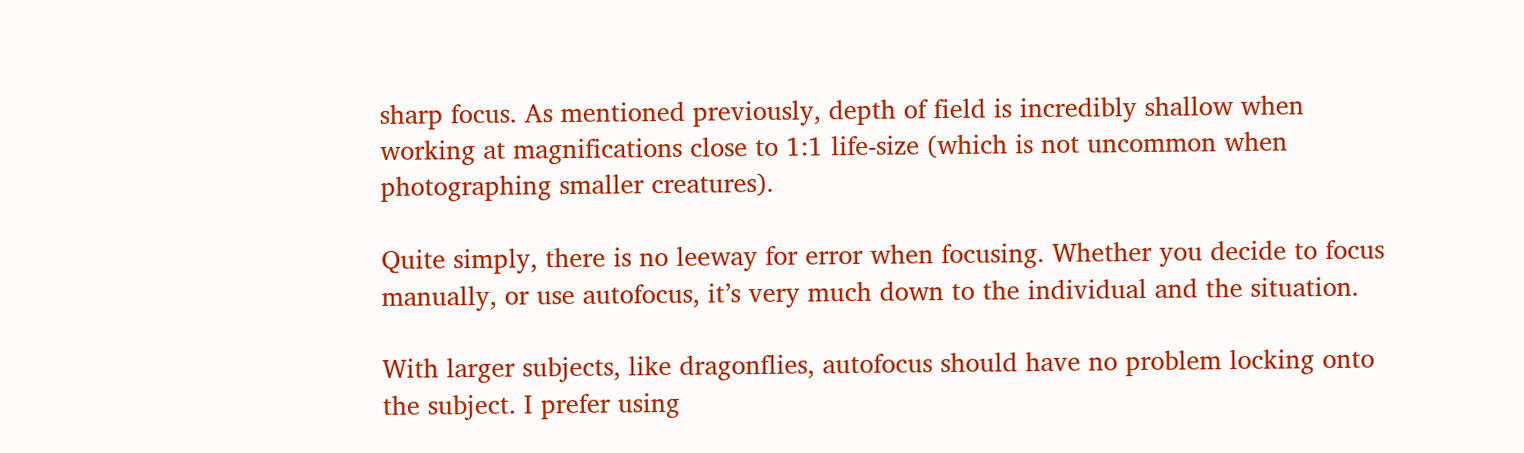sharp focus. As mentioned previously, depth of field is incredibly shallow when working at magnifications close to 1:1 life-size (which is not uncommon when photographing smaller creatures).

Quite simply, there is no leeway for error when focusing. Whether you decide to focus manually, or use autofocus, it’s very much down to the individual and the situation.

With larger subjects, like dragonflies, autofocus should have no problem locking onto the subject. I prefer using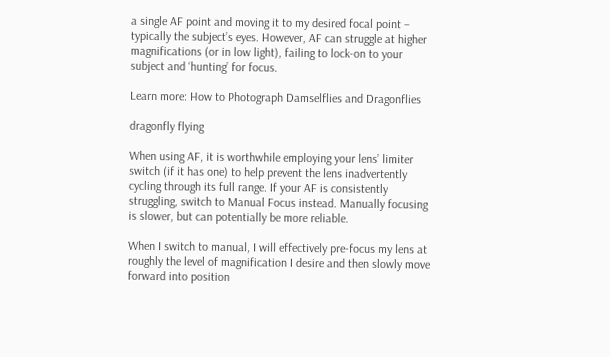a single AF point and moving it to my desired focal point – typically the subject’s eyes. However, AF can struggle at higher magnifications (or in low light), failing to lock-on to your subject and ‘hunting’ for focus.

Learn more: How to Photograph Damselflies and Dragonflies

dragonfly flying

When using AF, it is worthwhile employing your lens’ limiter switch (if it has one) to help prevent the lens inadvertently cycling through its full range. If your AF is consistently struggling, switch to Manual Focus instead. Manually focusing is slower, but can potentially be more reliable.

When I switch to manual, I will effectively pre-focus my lens at roughly the level of magnification I desire and then slowly move forward into position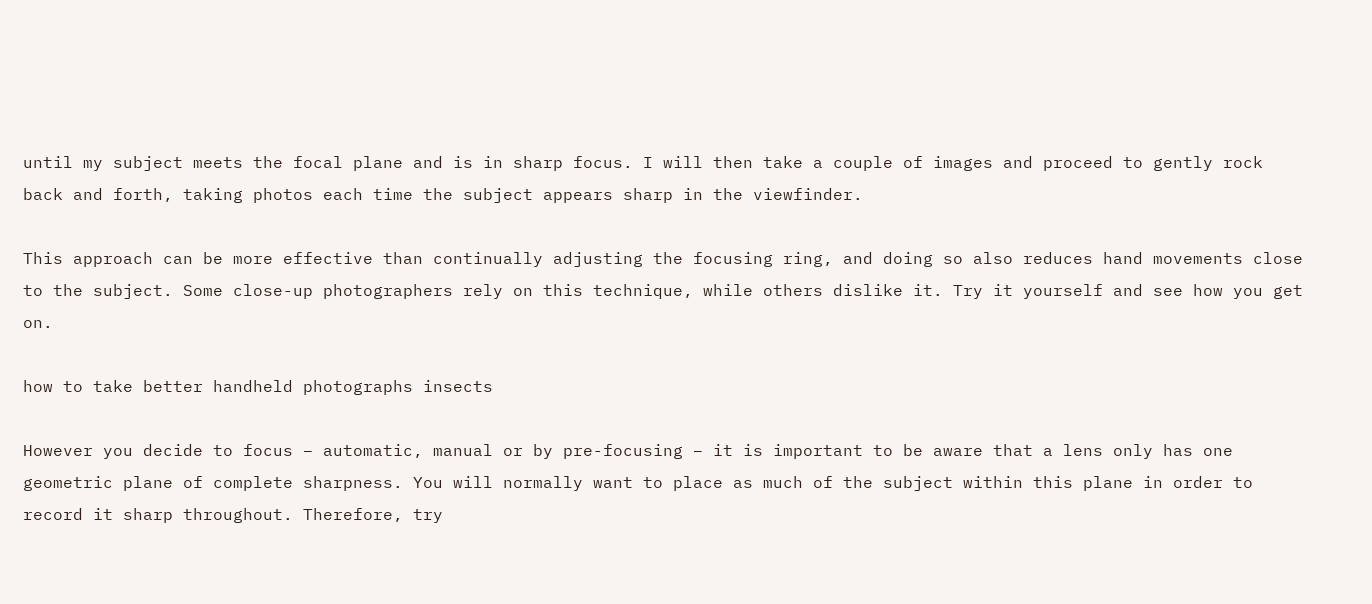until my subject meets the focal plane and is in sharp focus. I will then take a couple of images and proceed to gently rock back and forth, taking photos each time the subject appears sharp in the viewfinder.

This approach can be more effective than continually adjusting the focusing ring, and doing so also reduces hand movements close to the subject. Some close-up photographers rely on this technique, while others dislike it. Try it yourself and see how you get on.

how to take better handheld photographs insects

However you decide to focus – automatic, manual or by pre-focusing – it is important to be aware that a lens only has one geometric plane of complete sharpness. You will normally want to place as much of the subject within this plane in order to record it sharp throughout. Therefore, try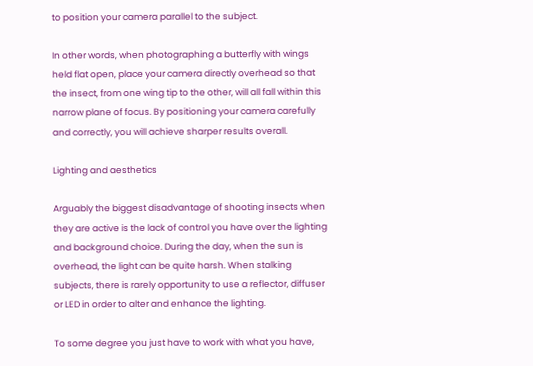to position your camera parallel to the subject.

In other words, when photographing a butterfly with wings held flat open, place your camera directly overhead so that the insect, from one wing tip to the other, will all fall within this narrow plane of focus. By positioning your camera carefully and correctly, you will achieve sharper results overall.

Lighting and aesthetics

Arguably the biggest disadvantage of shooting insects when they are active is the lack of control you have over the lighting and background choice. During the day, when the sun is overhead, the light can be quite harsh. When stalking subjects, there is rarely opportunity to use a reflector, diffuser or LED in order to alter and enhance the lighting.

To some degree you just have to work with what you have,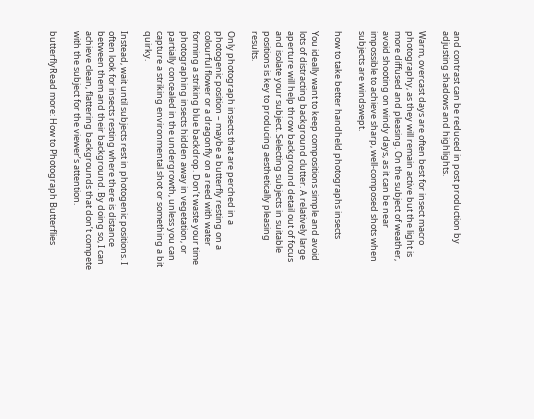and contrast can be reduced in post production by adjusting shadows and highlights.

Warm, overcast days are often best for insect macro photography, as they will remain active but the light is more diffused and pleasing. On the subject of weather, avoid shooting on windy days, as it can be near impossible to achieve sharp, well-composed shots when subjects are windswept.

how to take better handheld photographs insects

You ideally want to keep compositions simple and avoid lots of distracting background clutter. A relatively large aperture will help throw background detail out of focus and isolate your subject. Selecting subjects in suitable positions is key to producing aesthetically pleasing results.

Only photograph insects that are perched in a photogenic position – maybe a butterfly resting on a colourful flower or a dragonfly on a reed with water forming a striking blue backdrop. Don’t waste your time photographing insects hidden away in vegetation, or partially concealed in the undergrowth, unless you can capture a striking environmental shot or something a bit quirky.

Instead, wait until subjects rest in photogenic positions. I often look for insects resting where there is distance between them and their background. By doing so, I can achieve clean, flattering backgrounds that don’t compete with the subject for the viewer’s attention.

butterflyRead more: How to Photograph Butterflies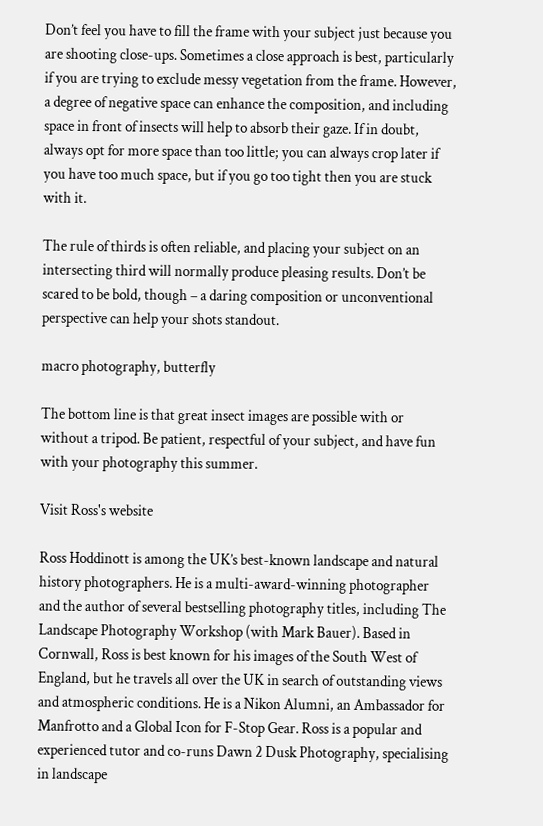Don’t feel you have to fill the frame with your subject just because you are shooting close-ups. Sometimes a close approach is best, particularly if you are trying to exclude messy vegetation from the frame. However, a degree of negative space can enhance the composition, and including space in front of insects will help to absorb their gaze. If in doubt, always opt for more space than too little; you can always crop later if you have too much space, but if you go too tight then you are stuck with it.

The rule of thirds is often reliable, and placing your subject on an intersecting third will normally produce pleasing results. Don’t be scared to be bold, though – a daring composition or unconventional perspective can help your shots standout.

macro photography, butterfly

The bottom line is that great insect images are possible with or without a tripod. Be patient, respectful of your subject, and have fun with your photography this summer.

Visit Ross's website

Ross Hoddinott is among the UK’s best-known landscape and natural history photographers. He is a multi-award-winning photographer and the author of several bestselling photography titles, including The Landscape Photography Workshop (with Mark Bauer). Based in Cornwall, Ross is best known for his images of the South West of England, but he travels all over the UK in search of outstanding views and atmospheric conditions. He is a Nikon Alumni, an Ambassador for Manfrotto and a Global Icon for F-Stop Gear. Ross is a popular and experienced tutor and co-runs Dawn 2 Dusk Photography, specialising in landscape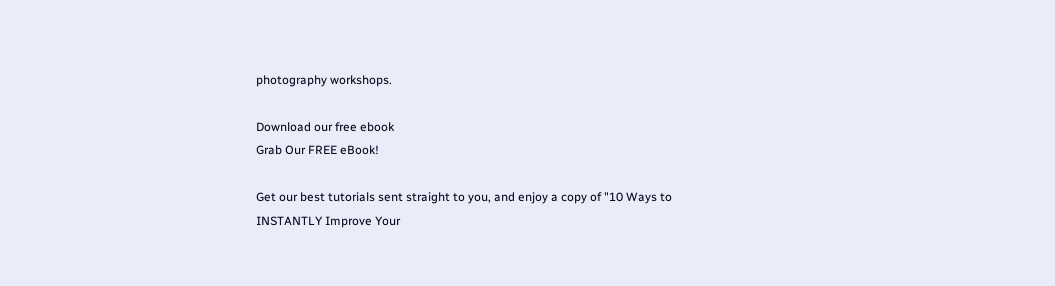photography workshops.

Download our free ebook
Grab Our FREE eBook!

Get our best tutorials sent straight to you, and enjoy a copy of "10 Ways to INSTANTLY Improve Your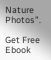Nature Photos".

Get Free Ebook